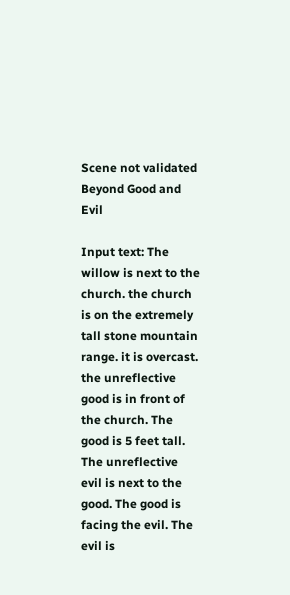Scene not validated
Beyond Good and Evil

Input text: The willow is next to the church. the church is on the extremely tall stone mountain range. it is overcast. the unreflective good is in front of the church. The good is 5 feet tall. The unreflective evil is next to the good. The good is facing the evil. The evil is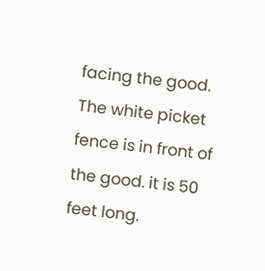facing the good. The white picket fence is in front of the good. it is 50 feet long.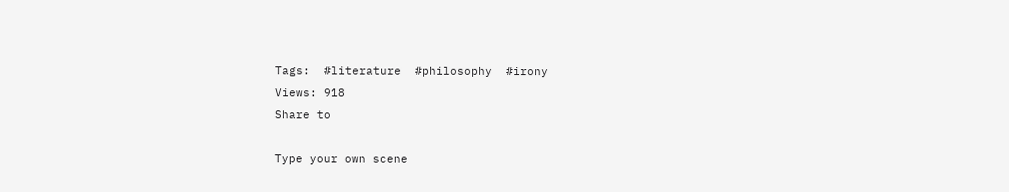Tags:  #literature  #philosophy  #irony
Views: 918
Share to

Type your own scene